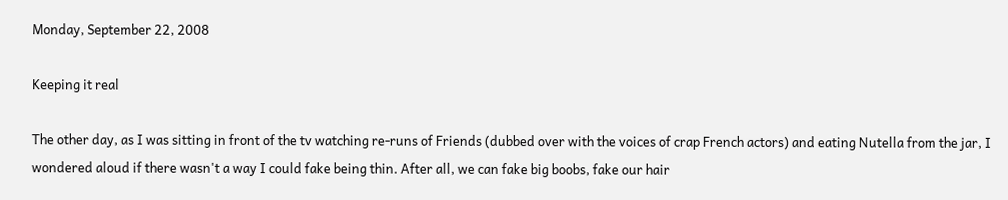Monday, September 22, 2008

Keeping it real

The other day, as I was sitting in front of the tv watching re-runs of Friends (dubbed over with the voices of crap French actors) and eating Nutella from the jar, I wondered aloud if there wasn't a way I could fake being thin. After all, we can fake big boobs, fake our hair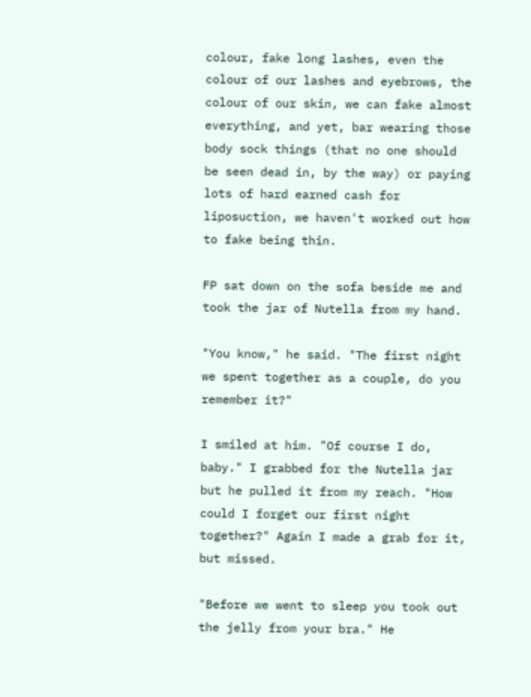colour, fake long lashes, even the colour of our lashes and eyebrows, the colour of our skin, we can fake almost everything, and yet, bar wearing those body sock things (that no one should be seen dead in, by the way) or paying lots of hard earned cash for liposuction, we haven't worked out how to fake being thin.

FP sat down on the sofa beside me and took the jar of Nutella from my hand.

"You know," he said. "The first night we spent together as a couple, do you remember it?"

I smiled at him. "Of course I do, baby." I grabbed for the Nutella jar but he pulled it from my reach. "How could I forget our first night together?" Again I made a grab for it, but missed.

"Before we went to sleep you took out the jelly from your bra." He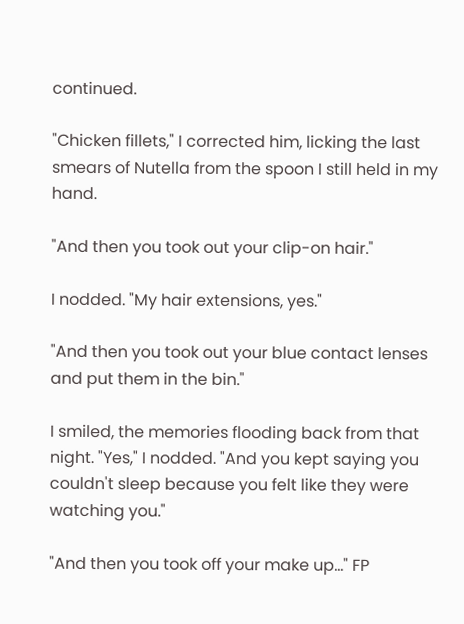continued.

"Chicken fillets," I corrected him, licking the last smears of Nutella from the spoon I still held in my hand.

"And then you took out your clip-on hair."

I nodded. "My hair extensions, yes."

"And then you took out your blue contact lenses and put them in the bin."

I smiled, the memories flooding back from that night. "Yes," I nodded. "And you kept saying you couldn't sleep because you felt like they were watching you."

"And then you took off your make up..." FP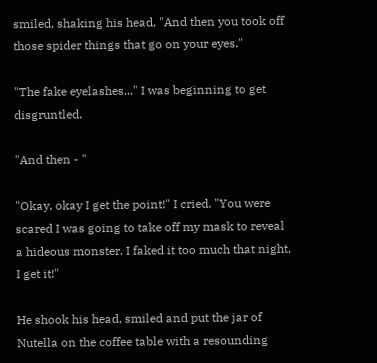smiled, shaking his head. "And then you took off those spider things that go on your eyes."

"The fake eyelashes..." I was beginning to get disgruntled.

"And then - "

"Okay, okay I get the point!" I cried. "You were scared I was going to take off my mask to reveal a hideous monster. I faked it too much that night, I get it!"

He shook his head, smiled and put the jar of Nutella on the coffee table with a resounding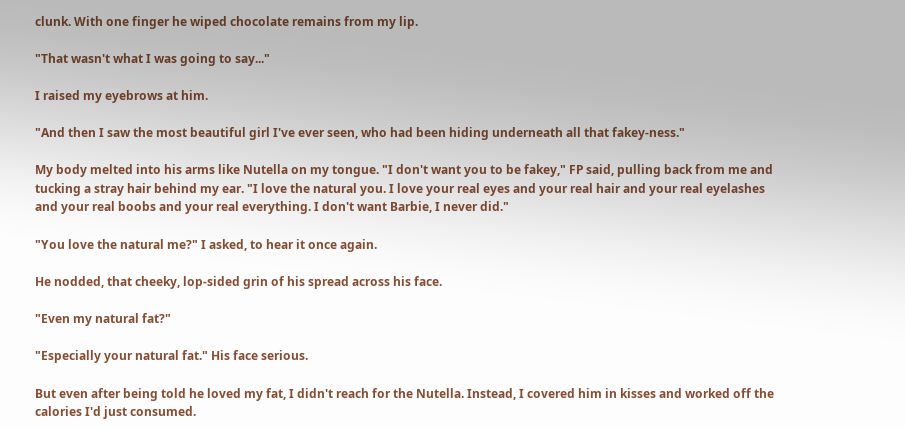clunk. With one finger he wiped chocolate remains from my lip.

"That wasn't what I was going to say..."

I raised my eyebrows at him.

"And then I saw the most beautiful girl I've ever seen, who had been hiding underneath all that fakey-ness."

My body melted into his arms like Nutella on my tongue. "I don't want you to be fakey," FP said, pulling back from me and tucking a stray hair behind my ear. "I love the natural you. I love your real eyes and your real hair and your real eyelashes and your real boobs and your real everything. I don't want Barbie, I never did."

"You love the natural me?" I asked, to hear it once again.

He nodded, that cheeky, lop-sided grin of his spread across his face.

"Even my natural fat?"

"Especially your natural fat." His face serious.

But even after being told he loved my fat, I didn't reach for the Nutella. Instead, I covered him in kisses and worked off the calories I'd just consumed.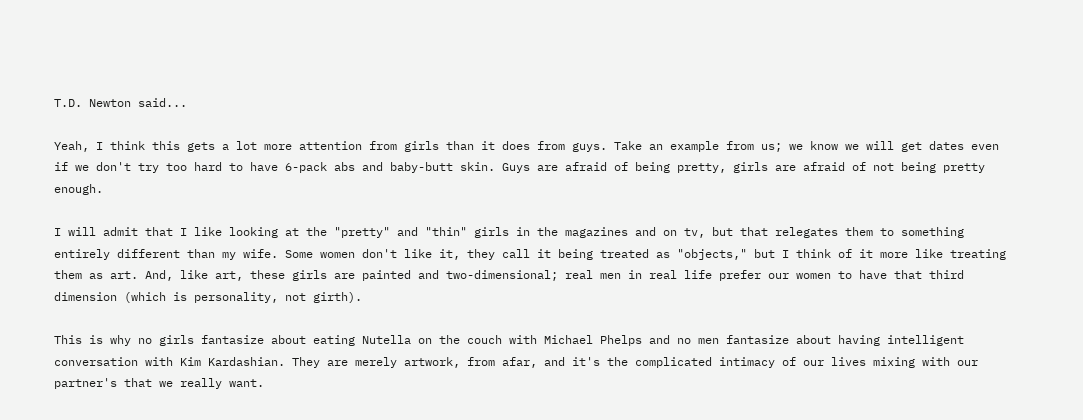T.D. Newton said...

Yeah, I think this gets a lot more attention from girls than it does from guys. Take an example from us; we know we will get dates even if we don't try too hard to have 6-pack abs and baby-butt skin. Guys are afraid of being pretty, girls are afraid of not being pretty enough.

I will admit that I like looking at the "pretty" and "thin" girls in the magazines and on tv, but that relegates them to something entirely different than my wife. Some women don't like it, they call it being treated as "objects," but I think of it more like treating them as art. And, like art, these girls are painted and two-dimensional; real men in real life prefer our women to have that third dimension (which is personality, not girth).

This is why no girls fantasize about eating Nutella on the couch with Michael Phelps and no men fantasize about having intelligent conversation with Kim Kardashian. They are merely artwork, from afar, and it's the complicated intimacy of our lives mixing with our partner's that we really want.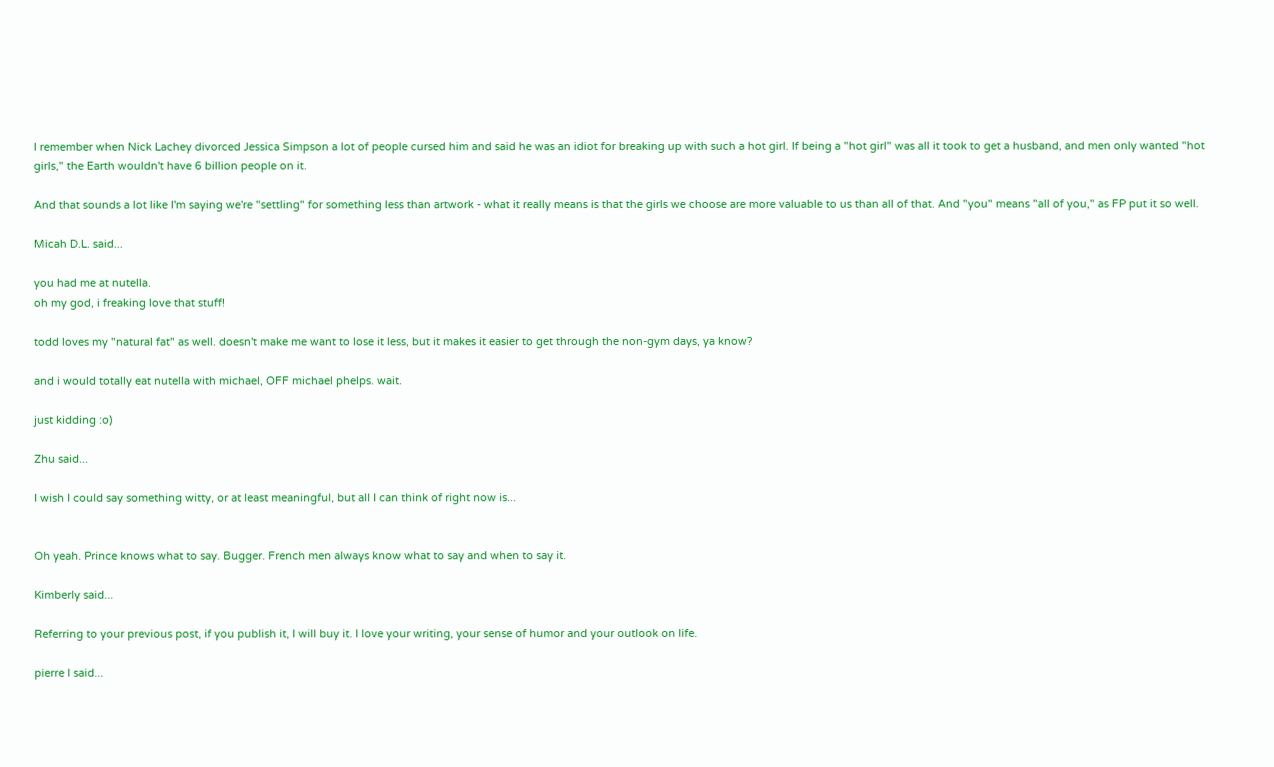I remember when Nick Lachey divorced Jessica Simpson a lot of people cursed him and said he was an idiot for breaking up with such a hot girl. If being a "hot girl" was all it took to get a husband, and men only wanted "hot girls," the Earth wouldn't have 6 billion people on it.

And that sounds a lot like I'm saying we're "settling" for something less than artwork - what it really means is that the girls we choose are more valuable to us than all of that. And "you" means "all of you," as FP put it so well.

Micah D.L. said...

you had me at nutella.
oh my god, i freaking love that stuff!

todd loves my "natural fat" as well. doesn't make me want to lose it less, but it makes it easier to get through the non-gym days, ya know?

and i would totally eat nutella with michael, OFF michael phelps. wait.

just kidding :o)

Zhu said...

I wish I could say something witty, or at least meaningful, but all I can think of right now is...


Oh yeah. Prince knows what to say. Bugger. French men always know what to say and when to say it.

Kimberly said...

Referring to your previous post, if you publish it, I will buy it. I love your writing, your sense of humor and your outlook on life.

pierre l said...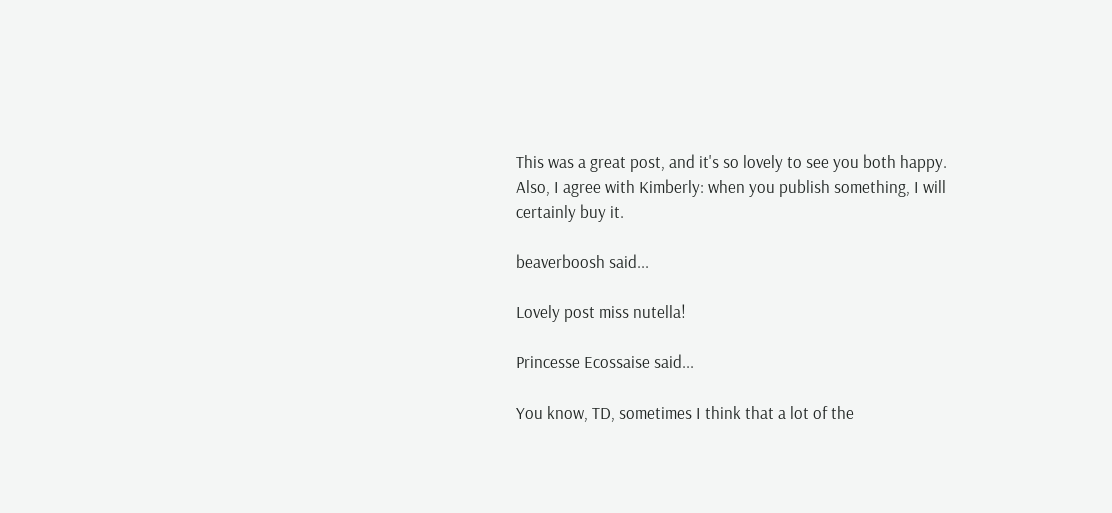This was a great post, and it's so lovely to see you both happy.
Also, I agree with Kimberly: when you publish something, I will certainly buy it.

beaverboosh said...

Lovely post miss nutella!

Princesse Ecossaise said...

You know, TD, sometimes I think that a lot of the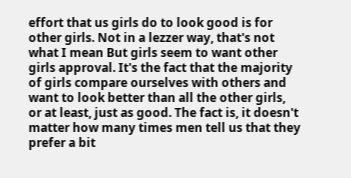effort that us girls do to look good is for other girls. Not in a lezzer way, that's not what I mean But girls seem to want other girls approval. It's the fact that the majority of girls compare ourselves with others and want to look better than all the other girls, or at least, just as good. The fact is, it doesn't matter how many times men tell us that they prefer a bit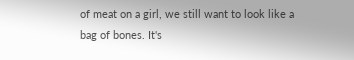of meat on a girl, we still want to look like a bag of bones. It's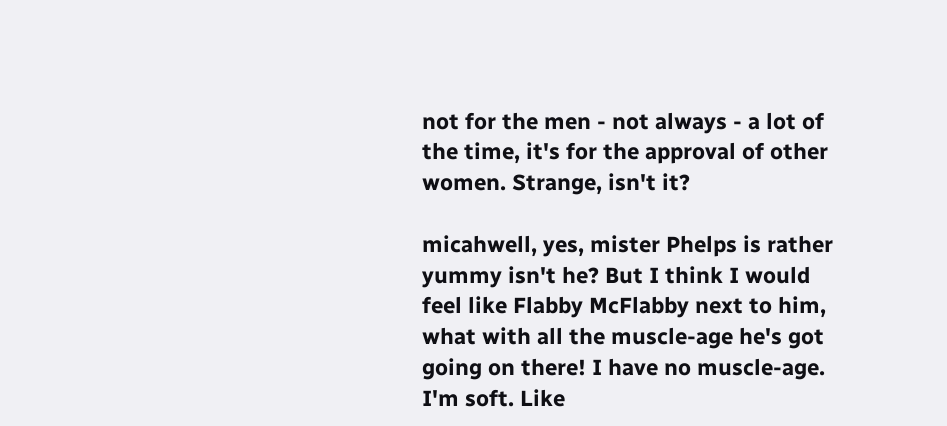not for the men - not always - a lot of the time, it's for the approval of other women. Strange, isn't it?

micahwell, yes, mister Phelps is rather yummy isn't he? But I think I would feel like Flabby McFlabby next to him, what with all the muscle-age he's got going on there! I have no muscle-age. I'm soft. Like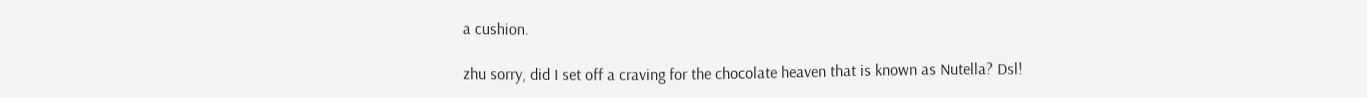a cushion.

zhu sorry, did I set off a craving for the chocolate heaven that is known as Nutella? Dsl!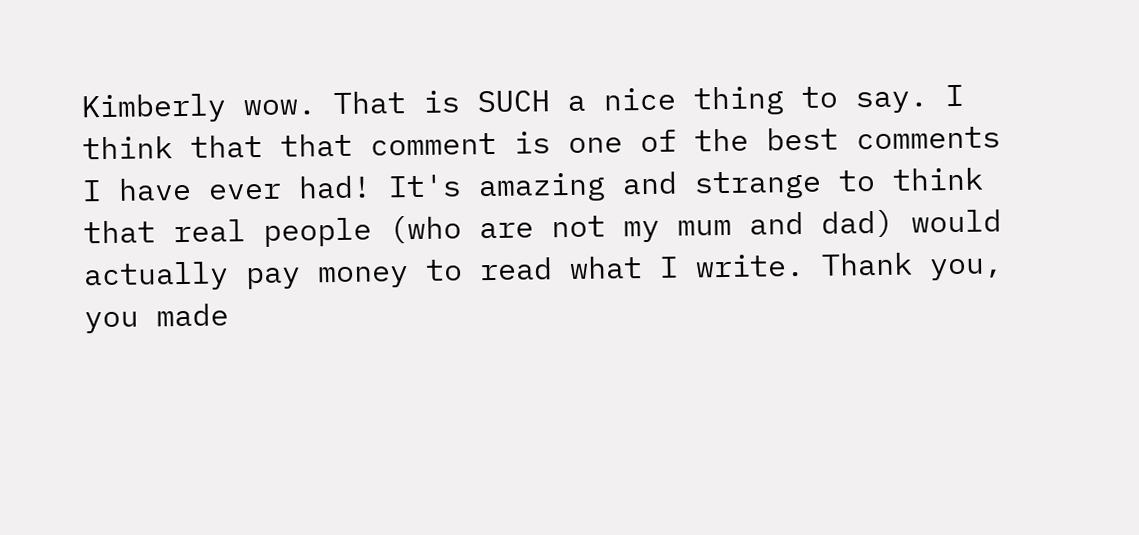Kimberly wow. That is SUCH a nice thing to say. I think that that comment is one of the best comments I have ever had! It's amazing and strange to think that real people (who are not my mum and dad) would actually pay money to read what I write. Thank you, you made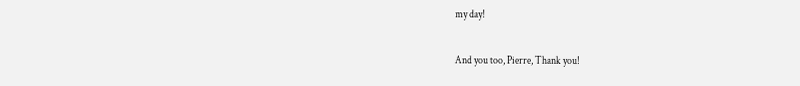my day!

And you too, Pierre, Thank you!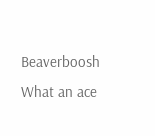Beaverboosh What an ace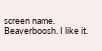screen name. Beaverboosh. I like it.